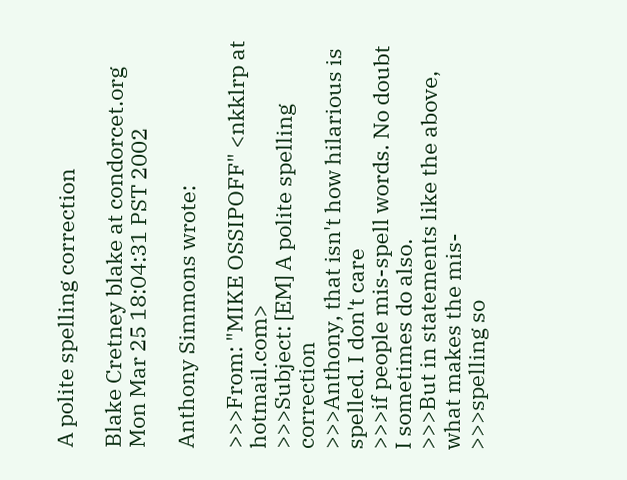A polite spelling correction

Blake Cretney blake at condorcet.org
Mon Mar 25 18:04:31 PST 2002

Anthony Simmons wrote:

>>>From: "MIKE OSSIPOFF" <nkklrp at hotmail.com>
>>>Subject: [EM] A polite spelling correction
>>>Anthony, that isn't how hilarious is spelled. I don't care
>>>if people mis-spell words. No doubt I sometimes do also.
>>>But in statements like the above, what makes the mis-
>>>spelling so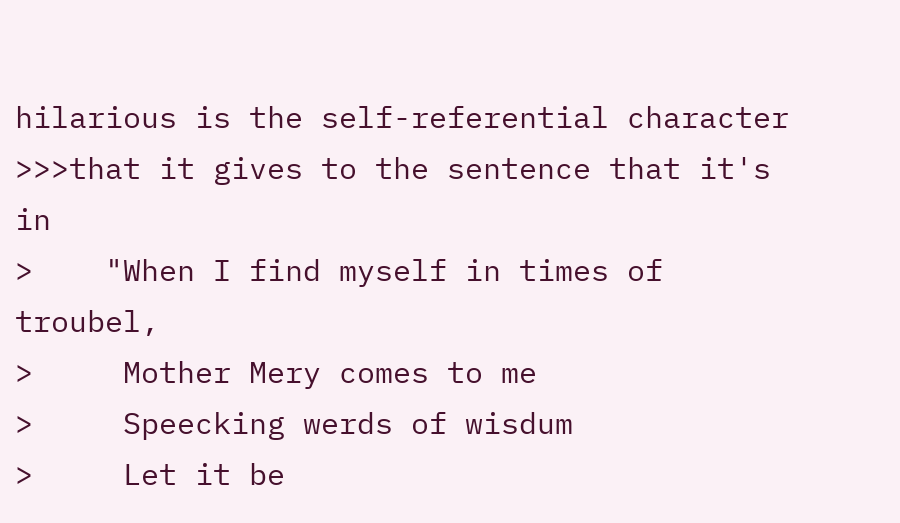hilarious is the self-referential character
>>>that it gives to the sentence that it's in
>    "When I find myself in times of troubel,
>     Mother Mery comes to me
>     Speecking werds of wisdum
>     Let it be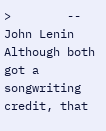>        -- John Lenin
Although both got a songwriting credit, that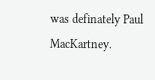was definately Paul MacKartney.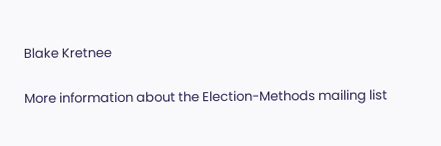Blake Kretnee

More information about the Election-Methods mailing list